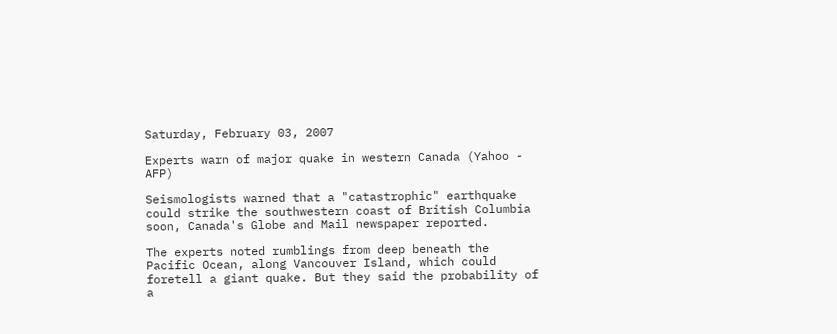Saturday, February 03, 2007

Experts warn of major quake in western Canada (Yahoo - AFP)

Seismologists warned that a "catastrophic" earthquake could strike the southwestern coast of British Columbia soon, Canada's Globe and Mail newspaper reported.

The experts noted rumblings from deep beneath the Pacific Ocean, along Vancouver Island, which could foretell a giant quake. But they said the probability of a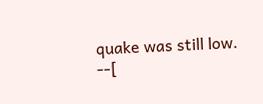quake was still low.
--[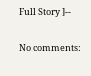Full Story ]--

No comments: